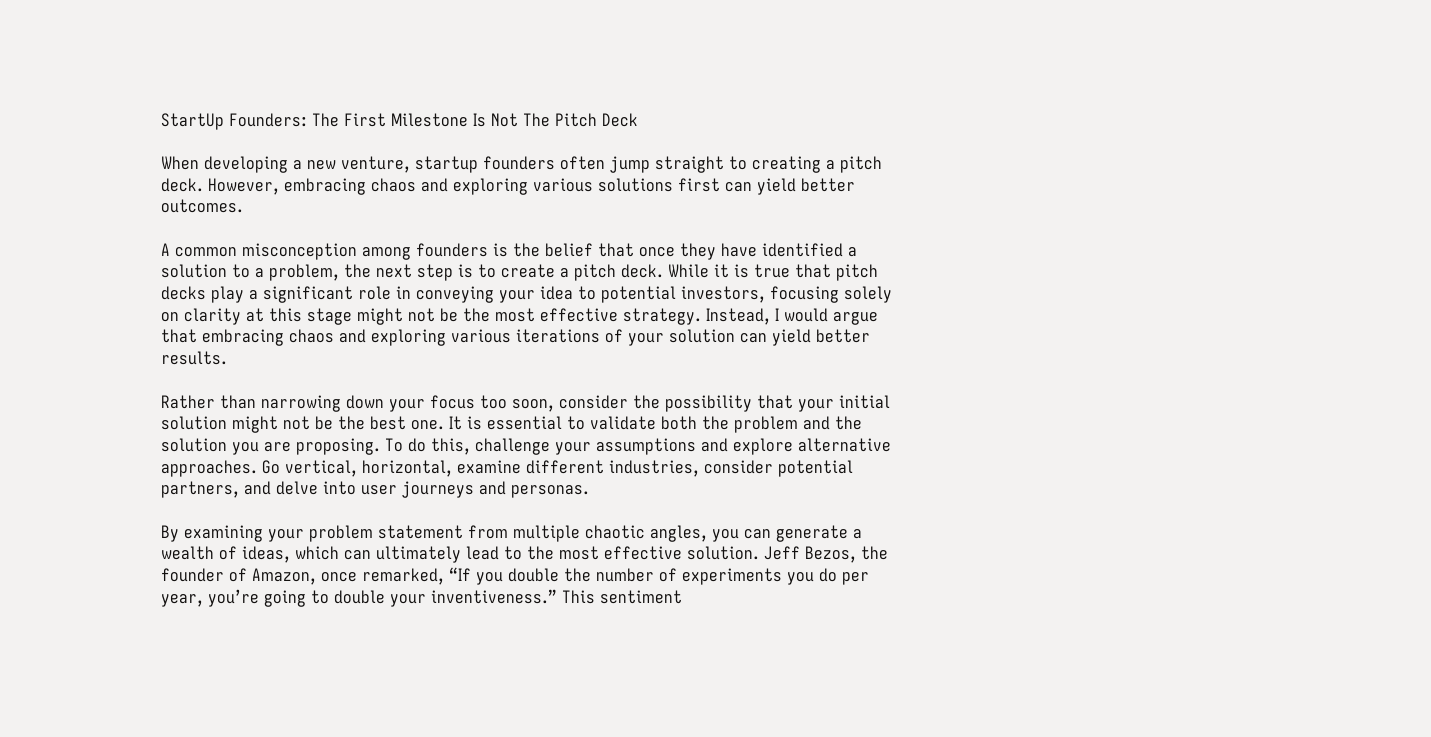StartUp Founders: The First Milestone Is Not The Pitch Deck

When developing a new venture, startup founders often jump straight to creating a pitch deck. However, embracing chaos and exploring various solutions first can yield better outcomes.

A common misconception among founders is the belief that once they have identified a solution to a problem, the next step is to create a pitch deck. While it is true that pitch decks play a significant role in conveying your idea to potential investors, focusing solely on clarity at this stage might not be the most effective strategy. Instead, I would argue that embracing chaos and exploring various iterations of your solution can yield better results.

Rather than narrowing down your focus too soon, consider the possibility that your initial solution might not be the best one. It is essential to validate both the problem and the solution you are proposing. To do this, challenge your assumptions and explore alternative approaches. Go vertical, horizontal, examine different industries, consider potential partners, and delve into user journeys and personas.

By examining your problem statement from multiple chaotic angles, you can generate a wealth of ideas, which can ultimately lead to the most effective solution. Jeff Bezos, the founder of Amazon, once remarked, “If you double the number of experiments you do per year, you’re going to double your inventiveness.” This sentiment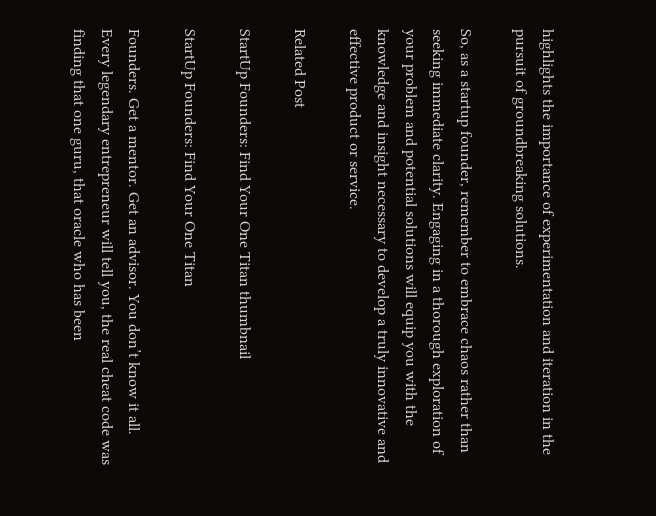highlights the importance of experimentation and iteration in the pursuit of groundbreaking solutions.

So, as a startup founder, remember to embrace chaos rather than seeking immediate clarity. Engaging in a thorough exploration of your problem and potential solutions will equip you with the knowledge and insight necessary to develop a truly innovative and effective product or service.

Related Post

StartUp Founders: Find Your One Titan thumbnail

StartUp Founders: Find Your One Titan

Founders. Get a mentor. Get an advisor. You don’t know it all. Every legendary entrepreneur will tell you, the real cheat code was finding that one guru, that oracle who has been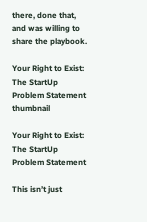there, done that, and was willing to share the playbook.

Your Right to Exist: The StartUp Problem Statement thumbnail

Your Right to Exist: The StartUp Problem Statement

This isn’t just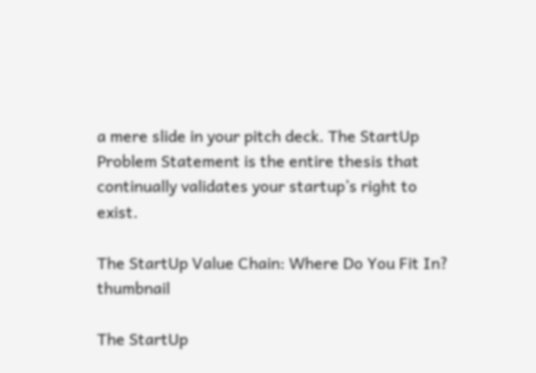a mere slide in your pitch deck. The StartUp Problem Statement is the entire thesis that continually validates your startup’s right to exist.

The StartUp Value Chain: Where Do You Fit In? thumbnail

The StartUp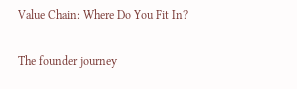Value Chain: Where Do You Fit In?

The founder journey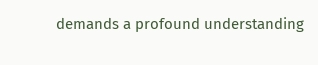demands a profound understanding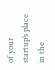of your startup’s place in the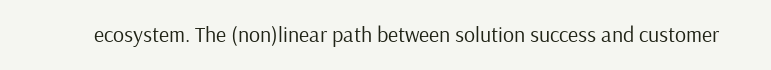ecosystem. The (non)linear path between solution success and customer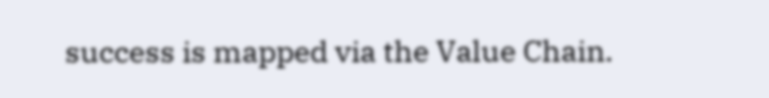success is mapped via the Value Chain.